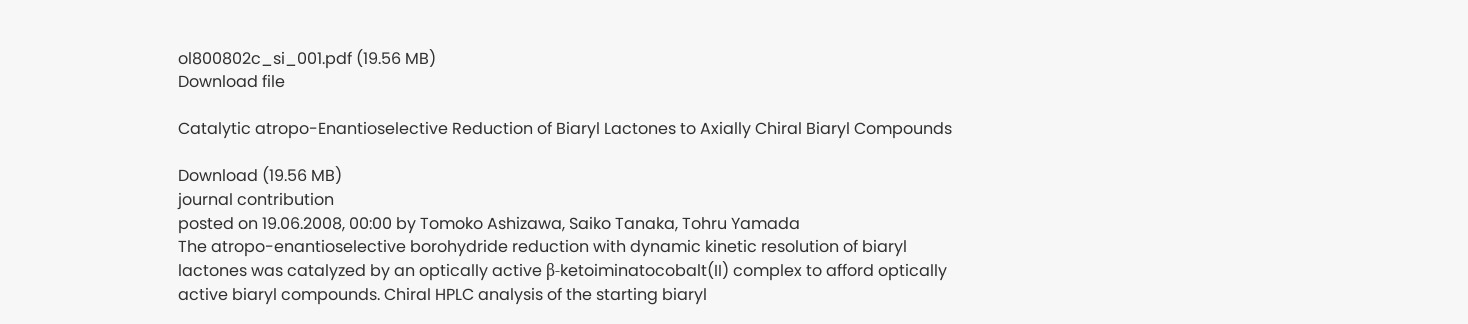ol800802c_si_001.pdf (19.56 MB)
Download file

Catalytic atropo-Enantioselective Reduction of Biaryl Lactones to Axially Chiral Biaryl Compounds

Download (19.56 MB)
journal contribution
posted on 19.06.2008, 00:00 by Tomoko Ashizawa, Saiko Tanaka, Tohru Yamada
The atropo-enantioselective borohydride reduction with dynamic kinetic resolution of biaryl lactones was catalyzed by an optically active β-ketoiminatocobalt(II) complex to afford optically active biaryl compounds. Chiral HPLC analysis of the starting biaryl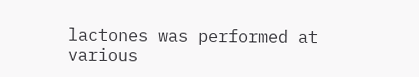lactones was performed at various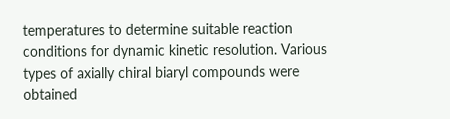temperatures to determine suitable reaction conditions for dynamic kinetic resolution. Various types of axially chiral biaryl compounds were obtained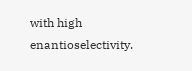with high enantioselectivity.